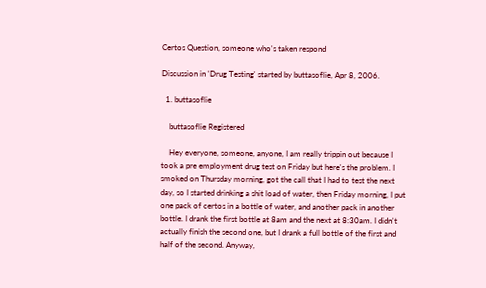Certos Question, someone who's taken respond

Discussion in 'Drug Testing' started by buttasoflie, Apr 8, 2006.

  1. buttasoflie

    buttasoflie Registered

    Hey everyone, someone, anyone, I am really trippin out because I took a pre employment drug test on Friday but here's the problem. I smoked on Thursday morning, got the call that I had to test the next day, so I started drinking a shit load of water, then Friday morning, I put one pack of certos in a bottle of water, and another pack in another bottle. I drank the first bottle at 8am and the next at 8:30am. I didn't actually finish the second one, but I drank a full bottle of the first and half of the second. Anyway,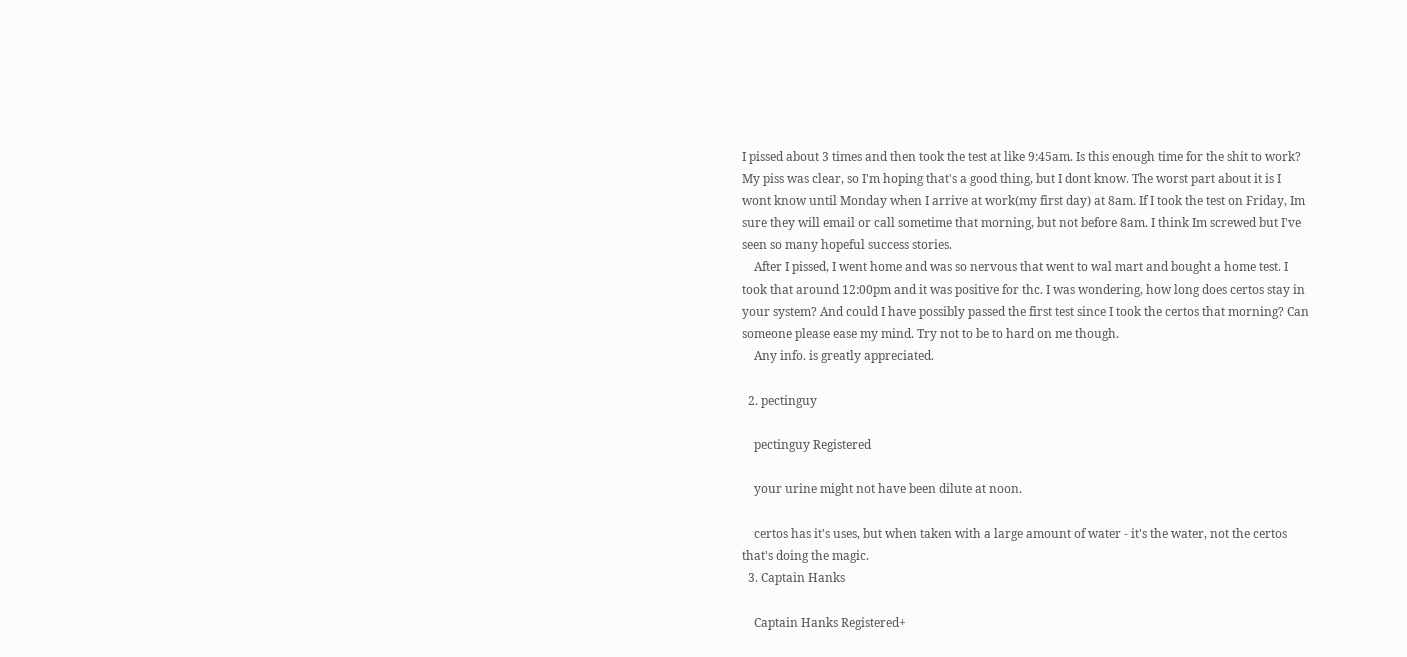I pissed about 3 times and then took the test at like 9:45am. Is this enough time for the shit to work? My piss was clear, so I'm hoping that's a good thing, but I dont know. The worst part about it is I wont know until Monday when I arrive at work(my first day) at 8am. If I took the test on Friday, Im sure they will email or call sometime that morning, but not before 8am. I think Im screwed but I've seen so many hopeful success stories.
    After I pissed, I went home and was so nervous that went to wal mart and bought a home test. I took that around 12:00pm and it was positive for thc. I was wondering, how long does certos stay in your system? And could I have possibly passed the first test since I took the certos that morning? Can someone please ease my mind. Try not to be to hard on me though.
    Any info. is greatly appreciated.

  2. pectinguy

    pectinguy Registered

    your urine might not have been dilute at noon.

    certos has it's uses, but when taken with a large amount of water - it's the water, not the certos that's doing the magic.
  3. Captain Hanks

    Captain Hanks Registered+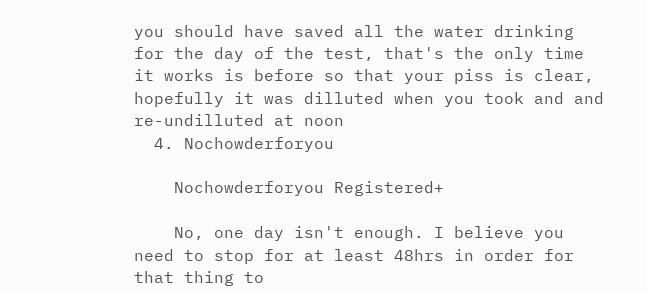you should have saved all the water drinking for the day of the test, that's the only time it works is before so that your piss is clear, hopefully it was dilluted when you took and and re-undilluted at noon
  4. Nochowderforyou

    Nochowderforyou Registered+

    No, one day isn't enough. I believe you need to stop for at least 48hrs in order for that thing to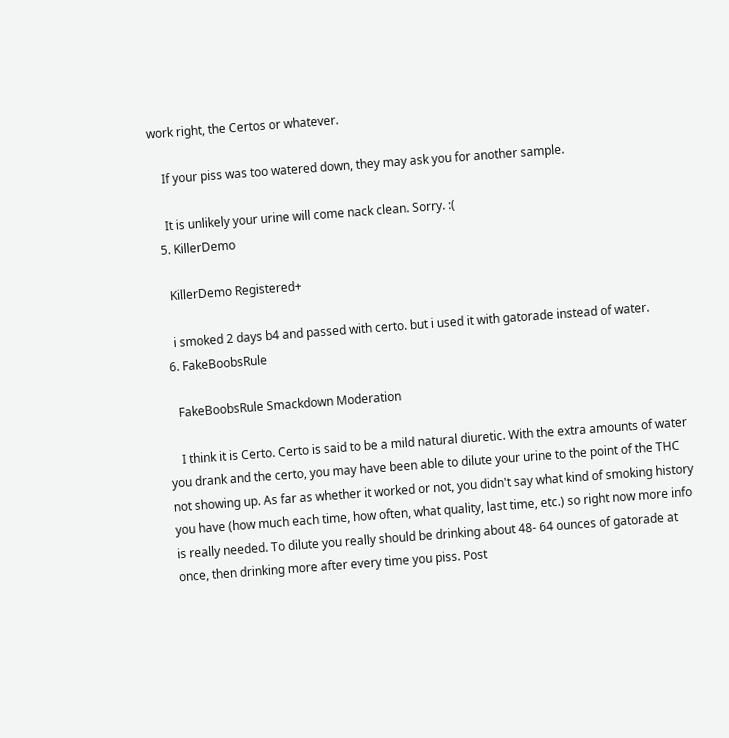work right, the Certos or whatever.

    If your piss was too watered down, they may ask you for another sample.

    It is unlikely your urine will come nack clean. Sorry. :(
  5. KillerDemo

    KillerDemo Registered+

    i smoked 2 days b4 and passed with certo. but i used it with gatorade instead of water.
  6. FakeBoobsRule

    FakeBoobsRule Smackdown Moderation

    I think it is Certo. Certo is said to be a mild natural diuretic. With the extra amounts of water you drank and the certo, you may have been able to dilute your urine to the point of the THC not showing up. As far as whether it worked or not, you didn't say what kind of smoking history you have (how much each time, how often, what quality, last time, etc.) so right now more info is really needed. To dilute you really should be drinking about 48- 64 ounces of gatorade at once, then drinking more after every time you piss. Post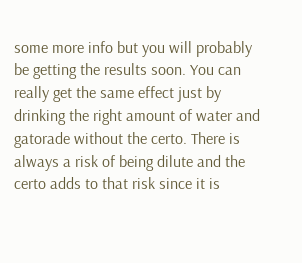some more info but you will probably be getting the results soon. You can really get the same effect just by drinking the right amount of water and gatorade without the certo. There is always a risk of being dilute and the certo adds to that risk since it is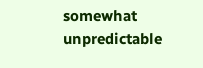somewhat unpredictable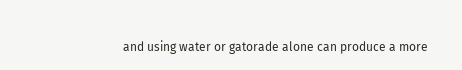and using water or gatorade alone can produce a more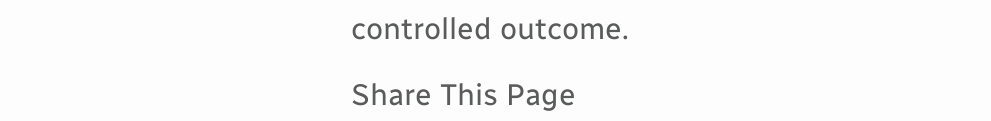controlled outcome.

Share This Page